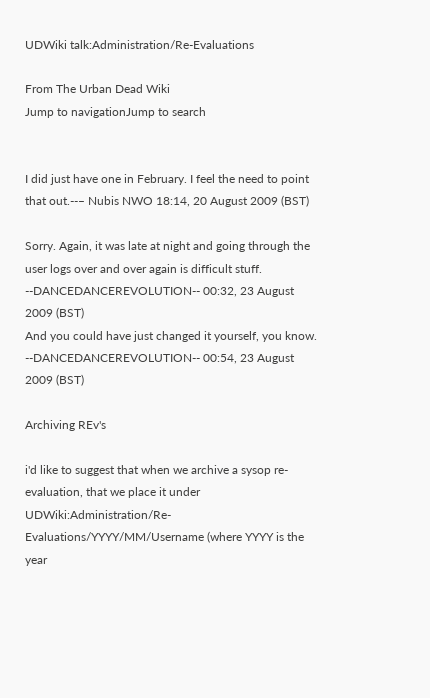UDWiki talk:Administration/Re-Evaluations

From The Urban Dead Wiki
Jump to navigationJump to search


I did just have one in February. I feel the need to point that out.--– Nubis NWO 18:14, 20 August 2009 (BST)

Sorry. Again, it was late at night and going through the user logs over and over again is difficult stuff. --DANCEDANCEREVOLUTION-- 00:32, 23 August 2009 (BST)
And you could have just changed it yourself, you know. --DANCEDANCEREVOLUTION-- 00:54, 23 August 2009 (BST)

Archiving REv's

i'd like to suggest that when we archive a sysop re-evaluation, that we place it under UDWiki:Administration/Re-Evaluations/YYYY/MM/Username (where YYYY is the year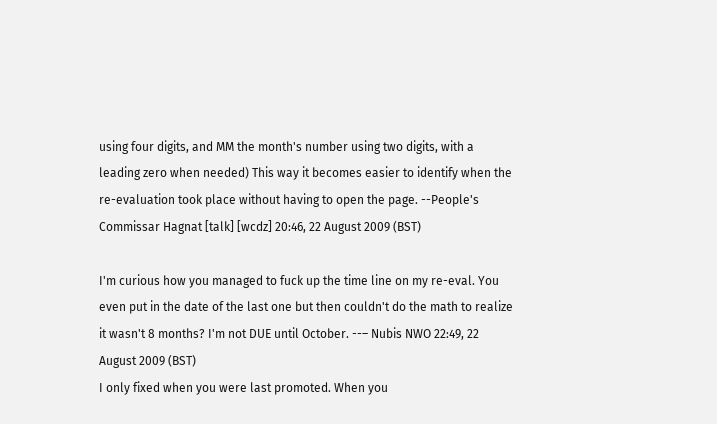using four digits, and MM the month's number using two digits, with a leading zero when needed) This way it becomes easier to identify when the re-evaluation took place without having to open the page. --People's Commissar Hagnat [talk] [wcdz] 20:46, 22 August 2009 (BST)

I'm curious how you managed to fuck up the time line on my re-eval. You even put in the date of the last one but then couldn't do the math to realize it wasn't 8 months? I'm not DUE until October. --– Nubis NWO 22:49, 22 August 2009 (BST)
I only fixed when you were last promoted. When you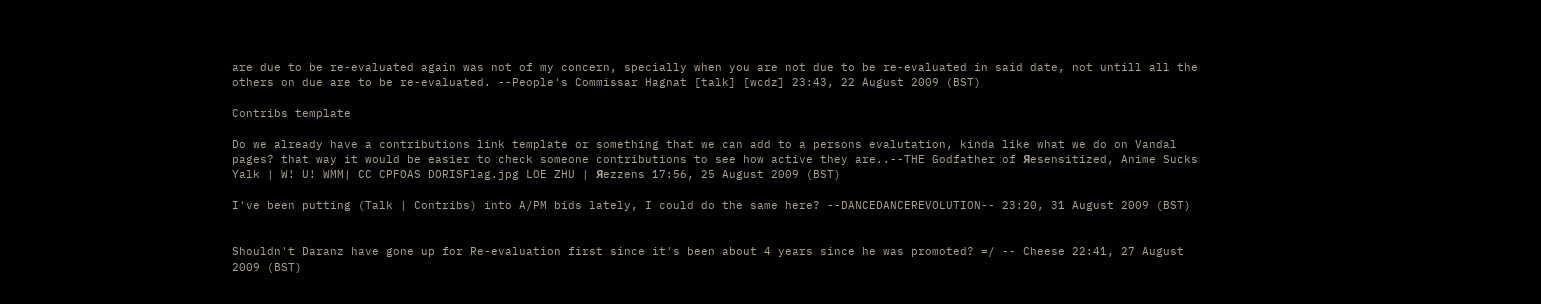are due to be re-evaluated again was not of my concern, specially when you are not due to be re-evaluated in said date, not untill all the others on due are to be re-evaluated. --People's Commissar Hagnat [talk] [wcdz] 23:43, 22 August 2009 (BST)

Contribs template

Do we already have a contributions link template or something that we can add to a persons evalutation, kinda like what we do on Vandal pages? that way it would be easier to check someone contributions to see how active they are..--THE Godfather of Яesensitized, Anime Sucks Yalk | W! U! WMM| CC CPFOAS DORISFlag.jpg LOE ZHU | Яezzens 17:56, 25 August 2009 (BST)

I've been putting (Talk | Contribs) into A/PM bids lately, I could do the same here? --DANCEDANCEREVOLUTION-- 23:20, 31 August 2009 (BST)


Shouldn't Daranz have gone up for Re-evaluation first since it's been about 4 years since he was promoted? =/ -- Cheese 22:41, 27 August 2009 (BST)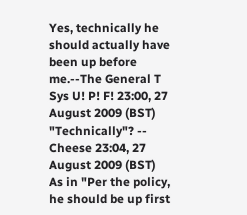Yes, technically he should actually have been up before me.--The General T Sys U! P! F! 23:00, 27 August 2009 (BST)
"Technically"? -- Cheese 23:04, 27 August 2009 (BST)
As in "Per the policy, he should be up first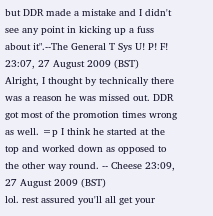but DDR made a mistake and I didn't see any point in kicking up a fuss about it".--The General T Sys U! P! F! 23:07, 27 August 2009 (BST)
Alright, I thought by technically there was a reason he was missed out. DDR got most of the promotion times wrong as well. =p I think he started at the top and worked down as opposed to the other way round. -- Cheese 23:09, 27 August 2009 (BST)
lol. rest assured you'll all get your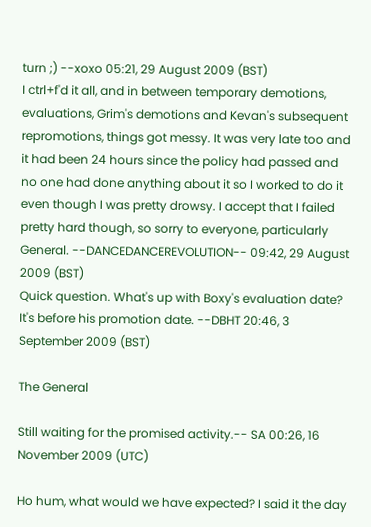turn ;) --xoxo 05:21, 29 August 2009 (BST)
I ctrl+f'd it all, and in between temporary demotions, evaluations, Grim's demotions and Kevan's subsequent repromotions, things got messy. It was very late too and it had been 24 hours since the policy had passed and no one had done anything about it so I worked to do it even though I was pretty drowsy. I accept that I failed pretty hard though, so sorry to everyone, particularly General. --DANCEDANCEREVOLUTION-- 09:42, 29 August 2009 (BST)
Quick question. What's up with Boxy's evaluation date? It's before his promotion date. --DBHT 20:46, 3 September 2009 (BST)

The General

Still waiting for the promised activity.-- SA 00:26, 16 November 2009 (UTC)

Ho hum, what would we have expected? I said it the day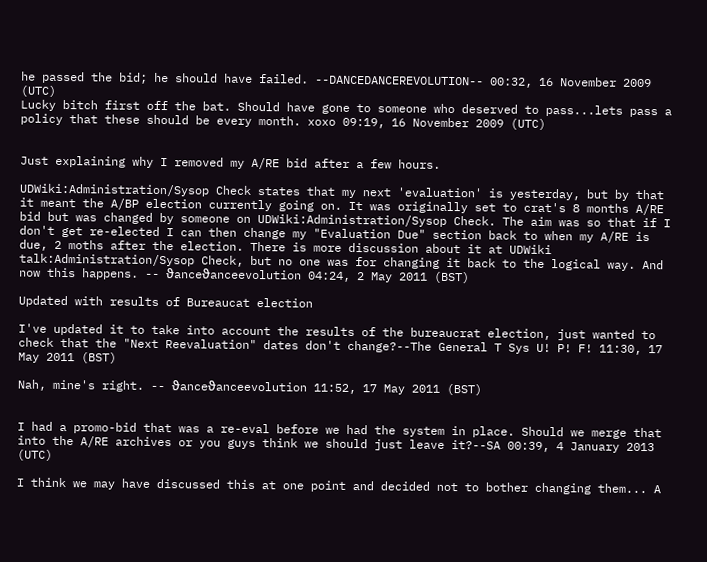he passed the bid; he should have failed. --DANCEDANCEREVOLUTION-- 00:32, 16 November 2009 (UTC)
Lucky bitch first off the bat. Should have gone to someone who deserved to pass...lets pass a policy that these should be every month. xoxo 09:19, 16 November 2009 (UTC)


Just explaining why I removed my A/RE bid after a few hours.

UDWiki:Administration/Sysop Check states that my next 'evaluation' is yesterday, but by that it meant the A/BP election currently going on. It was originally set to crat's 8 months A/RE bid but was changed by someone on UDWiki:Administration/Sysop Check. The aim was so that if I don't get re-elected I can then change my "Evaluation Due" section back to when my A/RE is due, 2 moths after the election. There is more discussion about it at UDWiki talk:Administration/Sysop Check, but no one was for changing it back to the logical way. And now this happens. -- ϑanceϑanceevolution 04:24, 2 May 2011 (BST)

Updated with results of Bureaucat election

I've updated it to take into account the results of the bureaucrat election, just wanted to check that the "Next Reevaluation" dates don't change?--The General T Sys U! P! F! 11:30, 17 May 2011 (BST)

Nah, mine's right. -- ϑanceϑanceevolution 11:52, 17 May 2011 (BST)


I had a promo-bid that was a re-eval before we had the system in place. Should we merge that into the A/RE archives or you guys think we should just leave it?--SA 00:39, 4 January 2013 (UTC)

I think we may have discussed this at one point and decided not to bother changing them... A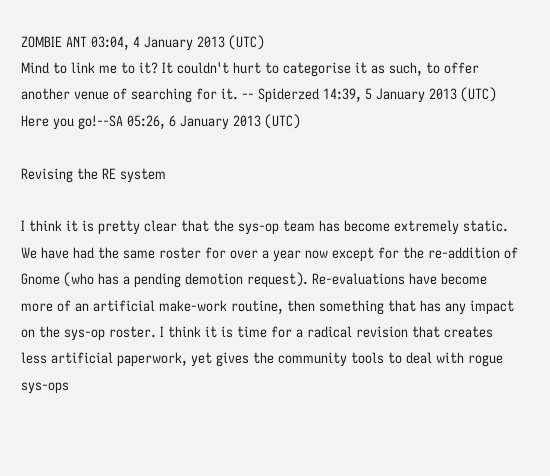ZOMBIE ANT 03:04, 4 January 2013 (UTC)
Mind to link me to it? It couldn't hurt to categorise it as such, to offer another venue of searching for it. -- Spiderzed 14:39, 5 January 2013 (UTC)
Here you go!--SA 05:26, 6 January 2013 (UTC)

Revising the RE system

I think it is pretty clear that the sys-op team has become extremely static. We have had the same roster for over a year now except for the re-addition of Gnome (who has a pending demotion request). Re-evaluations have become more of an artificial make-work routine, then something that has any impact on the sys-op roster. I think it is time for a radical revision that creates less artificial paperwork, yet gives the community tools to deal with rogue sys-ops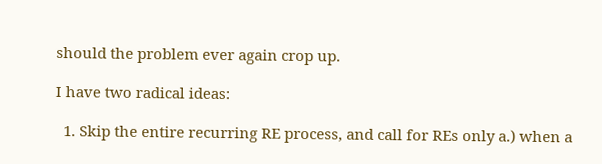should the problem ever again crop up.

I have two radical ideas:

  1. Skip the entire recurring RE process, and call for REs only a.) when a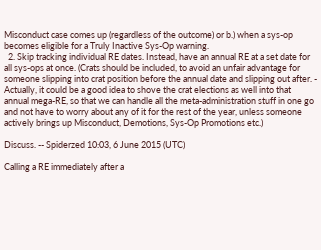Misconduct case comes up (regardless of the outcome) or b.) when a sys-op becomes eligible for a Truly Inactive Sys-Op warning.
  2. Skip tracking individual RE dates. Instead, have an annual RE at a set date for all sys-ops at once. (Crats should be included, to avoid an unfair advantage for someone slipping into crat position before the annual date and slipping out after. - Actually, it could be a good idea to shove the crat elections as well into that annual mega-RE, so that we can handle all the meta-administration stuff in one go and not have to worry about any of it for the rest of the year, unless someone actively brings up Misconduct, Demotions, Sys-Op Promotions etc.)

Discuss. -- Spiderzed 10:03, 6 June 2015 (UTC)

Calling a RE immediately after a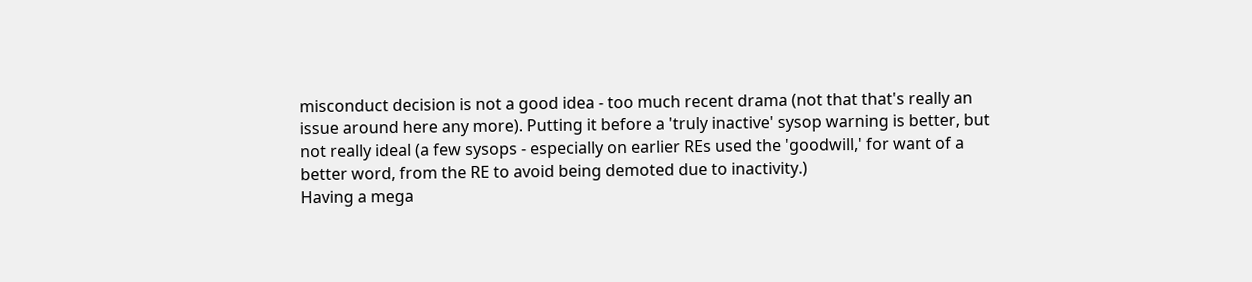misconduct decision is not a good idea - too much recent drama (not that that's really an issue around here any more). Putting it before a 'truly inactive' sysop warning is better, but not really ideal (a few sysops - especially on earlier REs used the 'goodwill,' for want of a better word, from the RE to avoid being demoted due to inactivity.)
Having a mega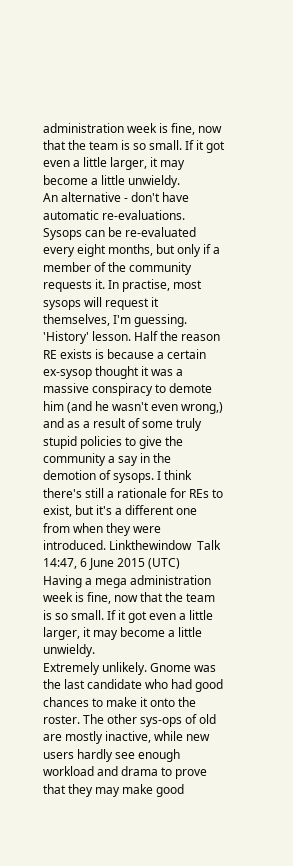administration week is fine, now that the team is so small. If it got even a little larger, it may become a little unwieldy.
An alternative - don't have automatic re-evaluations. Sysops can be re-evaluated every eight months, but only if a member of the community requests it. In practise, most sysops will request it themselves, I'm guessing.
'History' lesson. Half the reason RE exists is because a certain ex-sysop thought it was a massive conspiracy to demote him (and he wasn't even wrong,) and as a result of some truly stupid policies to give the community a say in the demotion of sysops. I think there's still a rationale for REs to exist, but it's a different one from when they were introduced. Linkthewindow  Talk  14:47, 6 June 2015 (UTC)
Having a mega administration week is fine, now that the team is so small. If it got even a little larger, it may become a little unwieldy.
Extremely unlikely. Gnome was the last candidate who had good chances to make it onto the roster. The other sys-ops of old are mostly inactive, while new users hardly see enough workload and drama to prove that they may make good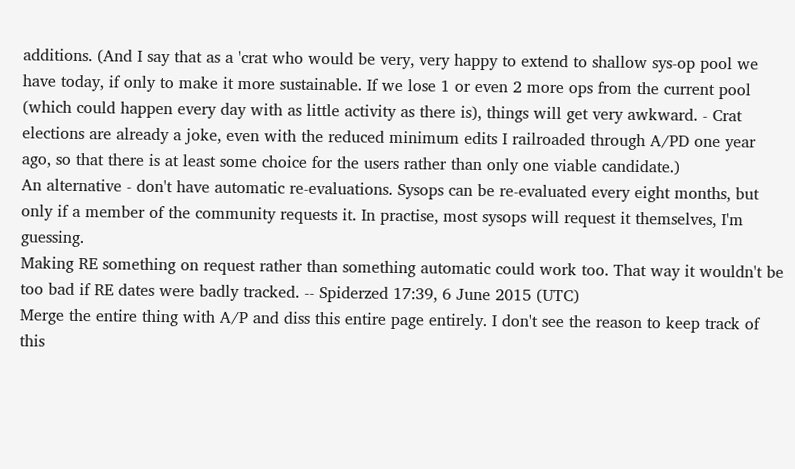additions. (And I say that as a 'crat who would be very, very happy to extend to shallow sys-op pool we have today, if only to make it more sustainable. If we lose 1 or even 2 more ops from the current pool (which could happen every day with as little activity as there is), things will get very awkward. - Crat elections are already a joke, even with the reduced minimum edits I railroaded through A/PD one year ago, so that there is at least some choice for the users rather than only one viable candidate.)
An alternative - don't have automatic re-evaluations. Sysops can be re-evaluated every eight months, but only if a member of the community requests it. In practise, most sysops will request it themselves, I'm guessing.
Making RE something on request rather than something automatic could work too. That way it wouldn't be too bad if RE dates were badly tracked. -- Spiderzed 17:39, 6 June 2015 (UTC)
Merge the entire thing with A/P and diss this entire page entirely. I don't see the reason to keep track of this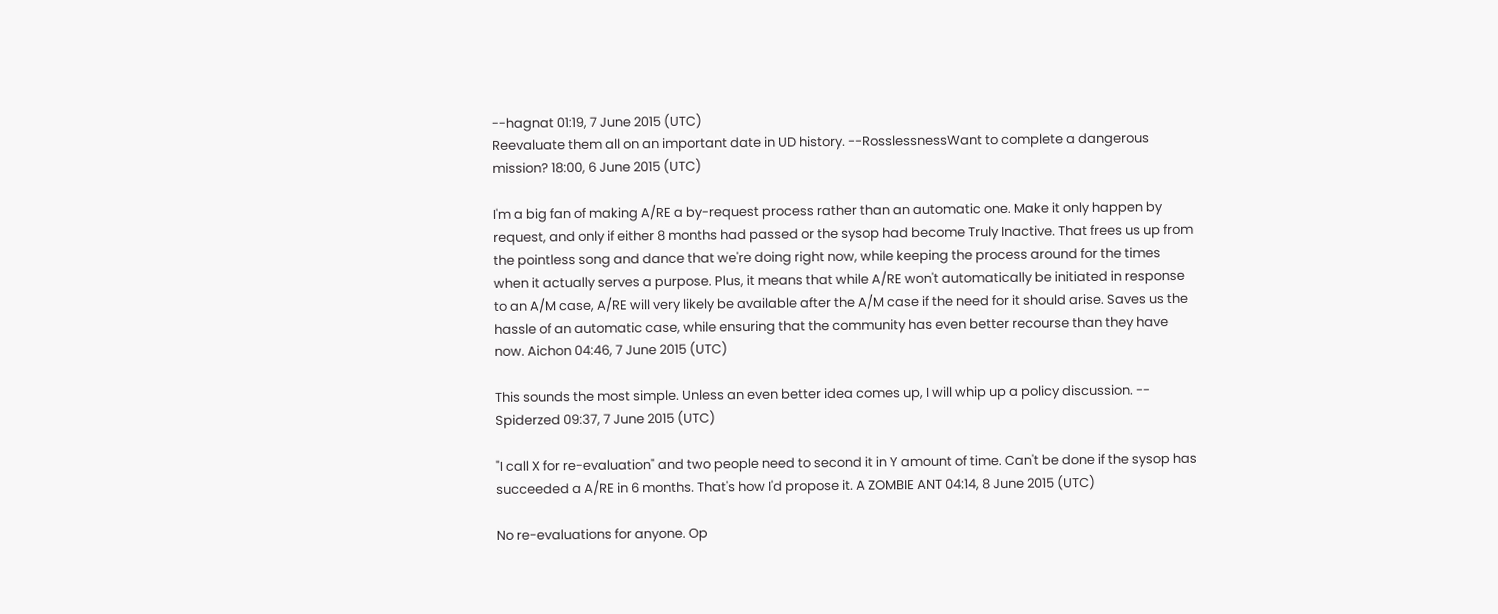--hagnat 01:19, 7 June 2015 (UTC)
Reevaluate them all on an important date in UD history. --RosslessnessWant to complete a dangerous mission? 18:00, 6 June 2015 (UTC)

I'm a big fan of making A/RE a by-request process rather than an automatic one. Make it only happen by request, and only if either 8 months had passed or the sysop had become Truly Inactive. That frees us up from the pointless song and dance that we're doing right now, while keeping the process around for the times when it actually serves a purpose. Plus, it means that while A/RE won't automatically be initiated in response to an A/M case, A/RE will very likely be available after the A/M case if the need for it should arise. Saves us the hassle of an automatic case, while ensuring that the community has even better recourse than they have now. Aichon 04:46, 7 June 2015 (UTC)

This sounds the most simple. Unless an even better idea comes up, I will whip up a policy discussion. -- Spiderzed 09:37, 7 June 2015 (UTC)

"I call X for re-evaluation" and two people need to second it in Y amount of time. Can't be done if the sysop has succeeded a A/RE in 6 months. That's how I'd propose it. A ZOMBIE ANT 04:14, 8 June 2015 (UTC)

No re-evaluations for anyone. Op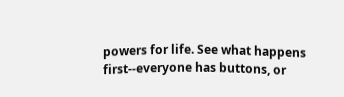powers for life. See what happens first--everyone has buttons, or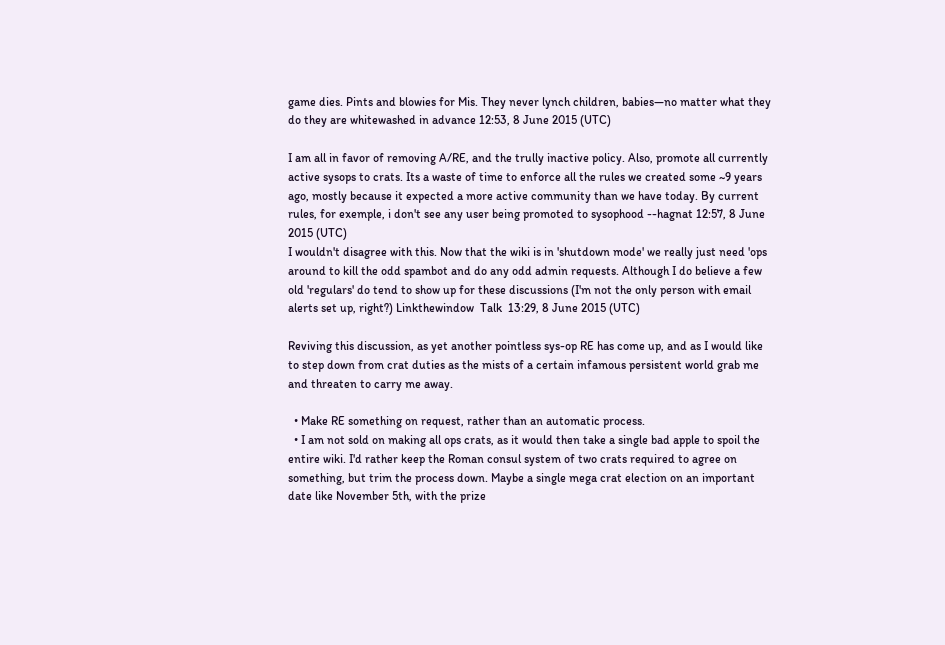game dies. Pints and blowies for Mis. They never lynch children, babies—no matter what they do they are whitewashed in advance 12:53, 8 June 2015 (UTC)

I am all in favor of removing A/RE, and the trully inactive policy. Also, promote all currently active sysops to crats. Its a waste of time to enforce all the rules we created some ~9 years ago, mostly because it expected a more active community than we have today. By current rules, for exemple, i don't see any user being promoted to sysophood --hagnat 12:57, 8 June 2015 (UTC)
I wouldn't disagree with this. Now that the wiki is in 'shutdown mode' we really just need 'ops around to kill the odd spambot and do any odd admin requests. Although I do believe a few old 'regulars' do tend to show up for these discussions (I'm not the only person with email alerts set up, right?) Linkthewindow  Talk  13:29, 8 June 2015 (UTC)

Reviving this discussion, as yet another pointless sys-op RE has come up, and as I would like to step down from crat duties as the mists of a certain infamous persistent world grab me and threaten to carry me away.

  • Make RE something on request, rather than an automatic process.
  • I am not sold on making all ops crats, as it would then take a single bad apple to spoil the entire wiki. I'd rather keep the Roman consul system of two crats required to agree on something, but trim the process down. Maybe a single mega crat election on an important date like November 5th, with the prize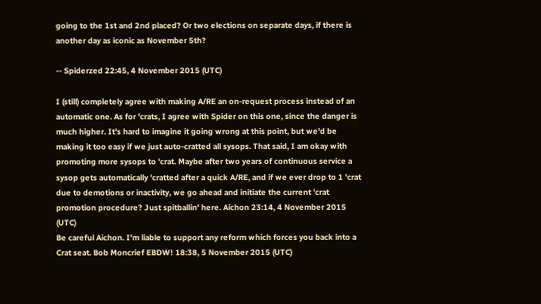going to the 1st and 2nd placed? Or two elections on separate days, if there is another day as iconic as November 5th?

-- Spiderzed 22:45, 4 November 2015 (UTC)

I (still) completely agree with making A/RE an on-request process instead of an automatic one. As for 'crats, I agree with Spider on this one, since the danger is much higher. It's hard to imagine it going wrong at this point, but we'd be making it too easy if we just auto-cratted all sysops. That said, I am okay with promoting more sysops to 'crat. Maybe after two years of continuous service a sysop gets automatically 'cratted after a quick A/RE, and if we ever drop to 1 'crat due to demotions or inactivity, we go ahead and initiate the current 'crat promotion procedure? Just spitballin' here. Aichon 23:14, 4 November 2015 (UTC)
Be careful Aichon. I'm liable to support any reform which forces you back into a Crat seat. Bob Moncrief EBDW! 18:38, 5 November 2015 (UTC)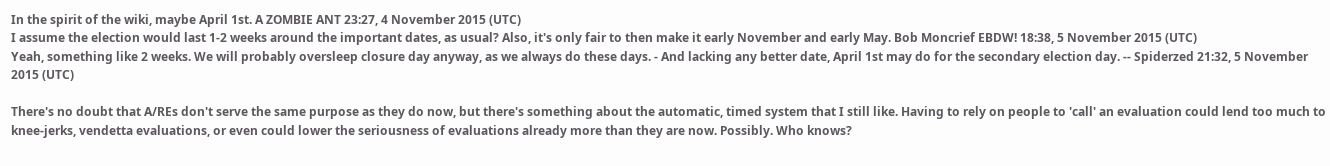In the spirit of the wiki, maybe April 1st. A ZOMBIE ANT 23:27, 4 November 2015 (UTC)
I assume the election would last 1-2 weeks around the important dates, as usual? Also, it's only fair to then make it early November and early May. Bob Moncrief EBDW! 18:38, 5 November 2015 (UTC)
Yeah, something like 2 weeks. We will probably oversleep closure day anyway, as we always do these days. - And lacking any better date, April 1st may do for the secondary election day. -- Spiderzed 21:32, 5 November 2015 (UTC)

There's no doubt that A/REs don't serve the same purpose as they do now, but there's something about the automatic, timed system that I still like. Having to rely on people to 'call' an evaluation could lend too much to knee-jerks, vendetta evaluations, or even could lower the seriousness of evaluations already more than they are now. Possibly. Who knows?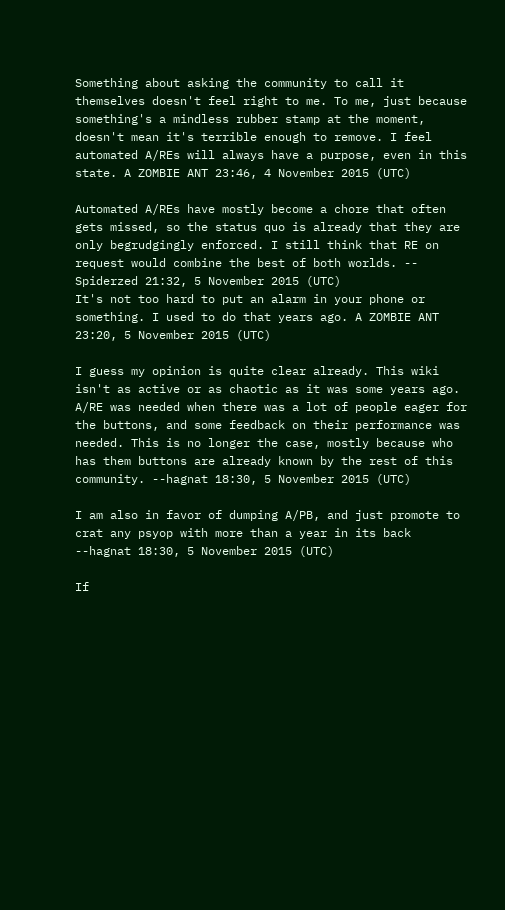Something about asking the community to call it themselves doesn't feel right to me. To me, just because something's a mindless rubber stamp at the moment, doesn't mean it's terrible enough to remove. I feel automated A/REs will always have a purpose, even in this state. A ZOMBIE ANT 23:46, 4 November 2015 (UTC)

Automated A/REs have mostly become a chore that often gets missed, so the status quo is already that they are only begrudgingly enforced. I still think that RE on request would combine the best of both worlds. -- Spiderzed 21:32, 5 November 2015 (UTC)
It's not too hard to put an alarm in your phone or something. I used to do that years ago. A ZOMBIE ANT 23:20, 5 November 2015 (UTC)

I guess my opinion is quite clear already. This wiki isn't as active or as chaotic as it was some years ago. A/RE was needed when there was a lot of people eager for the buttons, and some feedback on their performance was needed. This is no longer the case, mostly because who has them buttons are already known by the rest of this community. --hagnat 18:30, 5 November 2015 (UTC)

I am also in favor of dumping A/PB, and just promote to crat any psyop with more than a year in its back --hagnat 18:30, 5 November 2015 (UTC)

If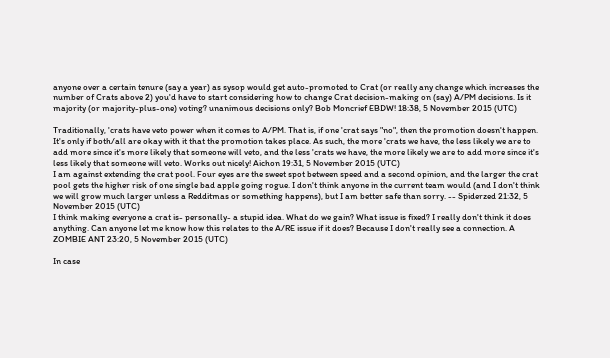anyone over a certain tenure (say a year) as sysop would get auto-promoted to Crat (or really any change which increases the number of Crats above 2) you'd have to start considering how to change Crat decision-making on (say) A/PM decisions. Is it majority (or majority-plus-one) voting? unanimous decisions only? Bob Moncrief EBDW! 18:38, 5 November 2015 (UTC)

Traditionally, 'crats have veto power when it comes to A/PM. That is, if one 'crat says "no", then the promotion doesn't happen. It's only if both/all are okay with it that the promotion takes place. As such, the more 'crats we have, the less likely we are to add more since it's more likely that someone will veto, and the less 'crats we have, the more likely we are to add more since it's less likely that someone will veto. Works out nicely! Aichon 19:31, 5 November 2015 (UTC)
I am against extending the crat pool. Four eyes are the sweet spot between speed and a second opinion, and the larger the crat pool gets the higher risk of one single bad apple going rogue. I don't think anyone in the current team would (and I don't think we will grow much larger unless a Redditmas or something happens), but I am better safe than sorry. -- Spiderzed 21:32, 5 November 2015 (UTC)
I think making everyone a crat is- personally- a stupid idea. What do we gain? What issue is fixed? I really don't think it does anything. Can anyone let me know how this relates to the A/RE issue if it does? Because I don't really see a connection. A ZOMBIE ANT 23:20, 5 November 2015 (UTC)

In case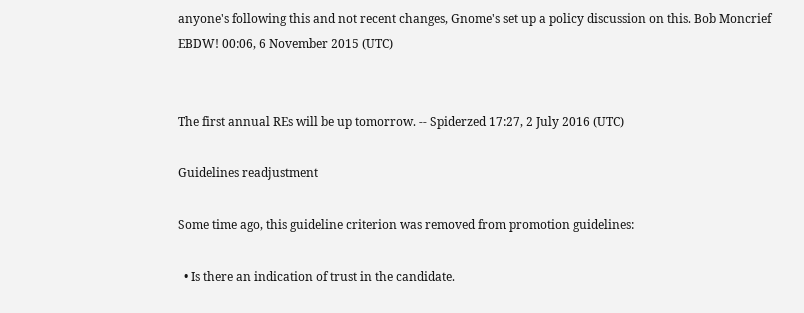anyone's following this and not recent changes, Gnome's set up a policy discussion on this. Bob Moncrief EBDW! 00:06, 6 November 2015 (UTC)


The first annual REs will be up tomorrow. -- Spiderzed 17:27, 2 July 2016 (UTC)

Guidelines readjustment

Some time ago, this guideline criterion was removed from promotion guidelines:

  • Is there an indication of trust in the candidate.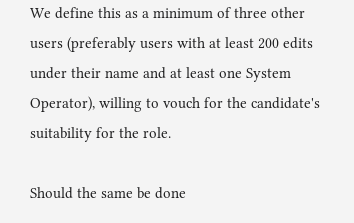We define this as a minimum of three other users (preferably users with at least 200 edits under their name and at least one System Operator), willing to vouch for the candidate's suitability for the role.

Should the same be done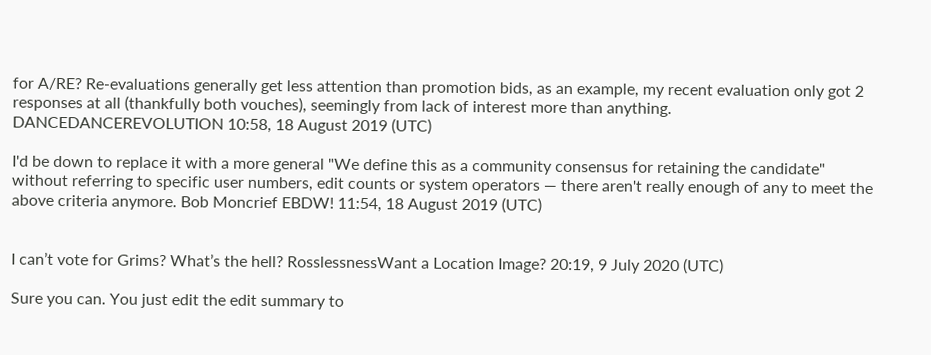for A/RE? Re-evaluations generally get less attention than promotion bids, as an example, my recent evaluation only got 2 responses at all (thankfully both vouches), seemingly from lack of interest more than anything. DANCEDANCEREVOLUTION 10:58, 18 August 2019 (UTC)

I'd be down to replace it with a more general "We define this as a community consensus for retaining the candidate" without referring to specific user numbers, edit counts or system operators — there aren't really enough of any to meet the above criteria anymore. Bob Moncrief EBDW! 11:54, 18 August 2019 (UTC)


I can’t vote for Grims? What’s the hell? RosslessnessWant a Location Image? 20:19, 9 July 2020 (UTC)

Sure you can. You just edit the edit summary to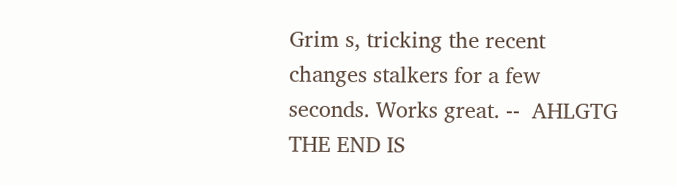Grim s, tricking the recent changes stalkers for a few seconds. Works great. --  AHLGTG THE END IS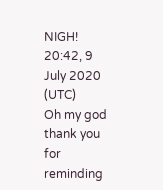NIGH! 20:42, 9 July 2020 (UTC)
Oh my god thank you for reminding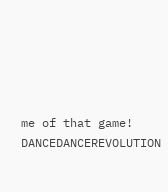me of that game! DANCEDANCEREVOLUTION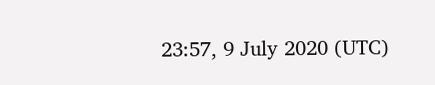23:57, 9 July 2020 (UTC)